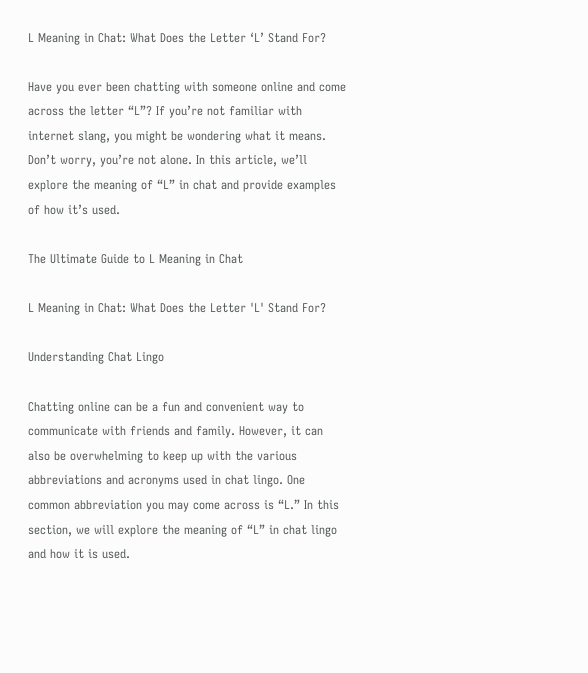L Meaning in Chat: What Does the Letter ‘L’ Stand For?

Have you ever been chatting with someone online and come across the letter “L”? If you’re not familiar with internet slang, you might be wondering what it means. Don’t worry, you’re not alone. In this article, we’ll explore the meaning of “L” in chat and provide examples of how it’s used.

The Ultimate Guide to L Meaning in Chat

L Meaning in Chat: What Does the Letter 'L' Stand For?

Understanding Chat Lingo

Chatting online can be a fun and convenient way to communicate with friends and family. However, it can also be overwhelming to keep up with the various abbreviations and acronyms used in chat lingo. One common abbreviation you may come across is “L.” In this section, we will explore the meaning of “L” in chat lingo and how it is used.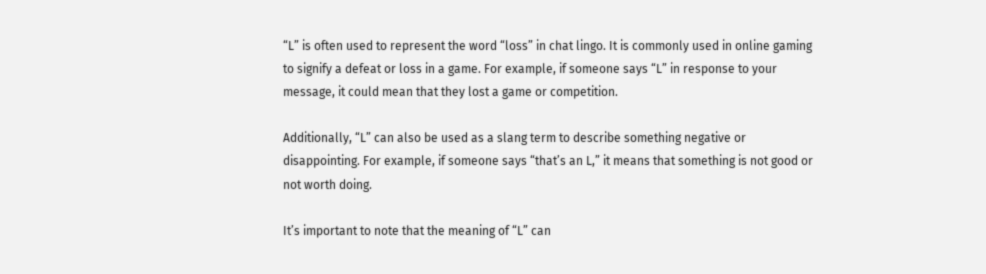“L” is often used to represent the word “loss” in chat lingo. It is commonly used in online gaming to signify a defeat or loss in a game. For example, if someone says “L” in response to your message, it could mean that they lost a game or competition.

Additionally, “L” can also be used as a slang term to describe something negative or disappointing. For example, if someone says “that’s an L,” it means that something is not good or not worth doing.

It’s important to note that the meaning of “L” can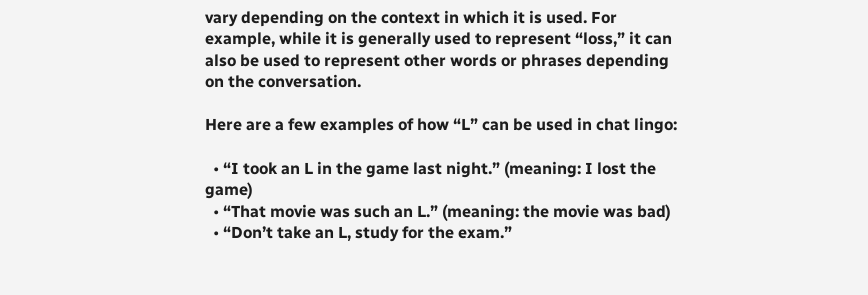vary depending on the context in which it is used. For example, while it is generally used to represent “loss,” it can also be used to represent other words or phrases depending on the conversation.

Here are a few examples of how “L” can be used in chat lingo:

  • “I took an L in the game last night.” (meaning: I lost the game)
  • “That movie was such an L.” (meaning: the movie was bad)
  • “Don’t take an L, study for the exam.”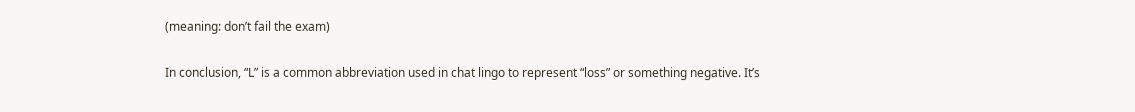(meaning: don’t fail the exam)

In conclusion, “L” is a common abbreviation used in chat lingo to represent “loss” or something negative. It’s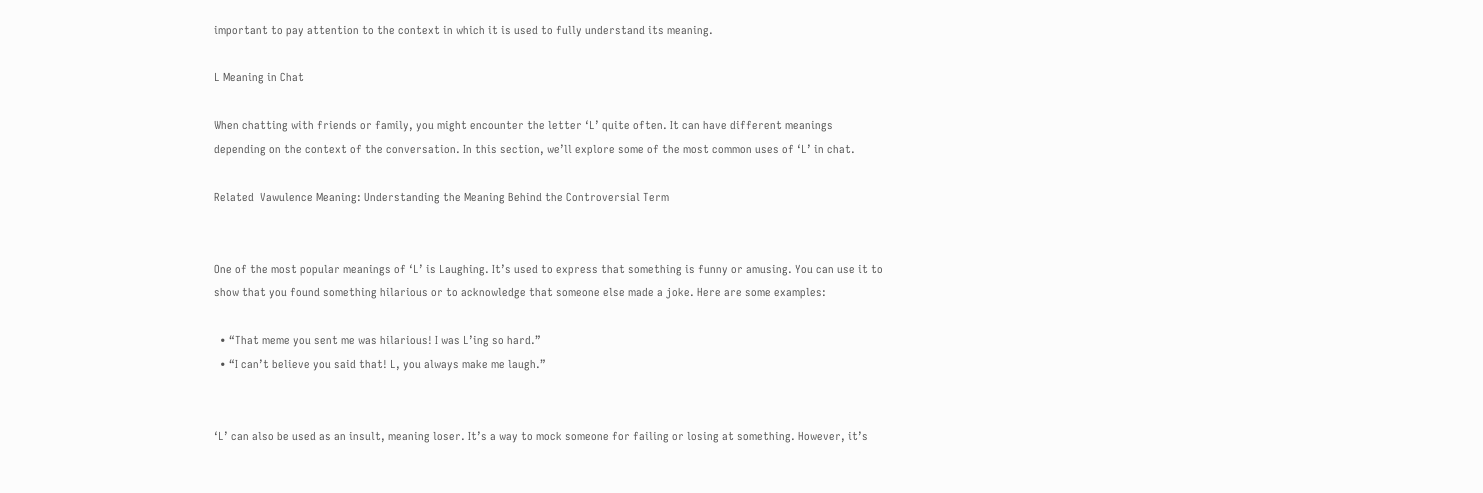important to pay attention to the context in which it is used to fully understand its meaning.

L Meaning in Chat

When chatting with friends or family, you might encounter the letter ‘L’ quite often. It can have different meanings depending on the context of the conversation. In this section, we’ll explore some of the most common uses of ‘L’ in chat.

Related  Vawulence Meaning: Understanding the Meaning Behind the Controversial Term


One of the most popular meanings of ‘L’ is Laughing. It’s used to express that something is funny or amusing. You can use it to show that you found something hilarious or to acknowledge that someone else made a joke. Here are some examples:

  • “That meme you sent me was hilarious! I was L’ing so hard.”
  • “I can’t believe you said that! L, you always make me laugh.”


‘L’ can also be used as an insult, meaning loser. It’s a way to mock someone for failing or losing at something. However, it’s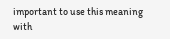important to use this meaning with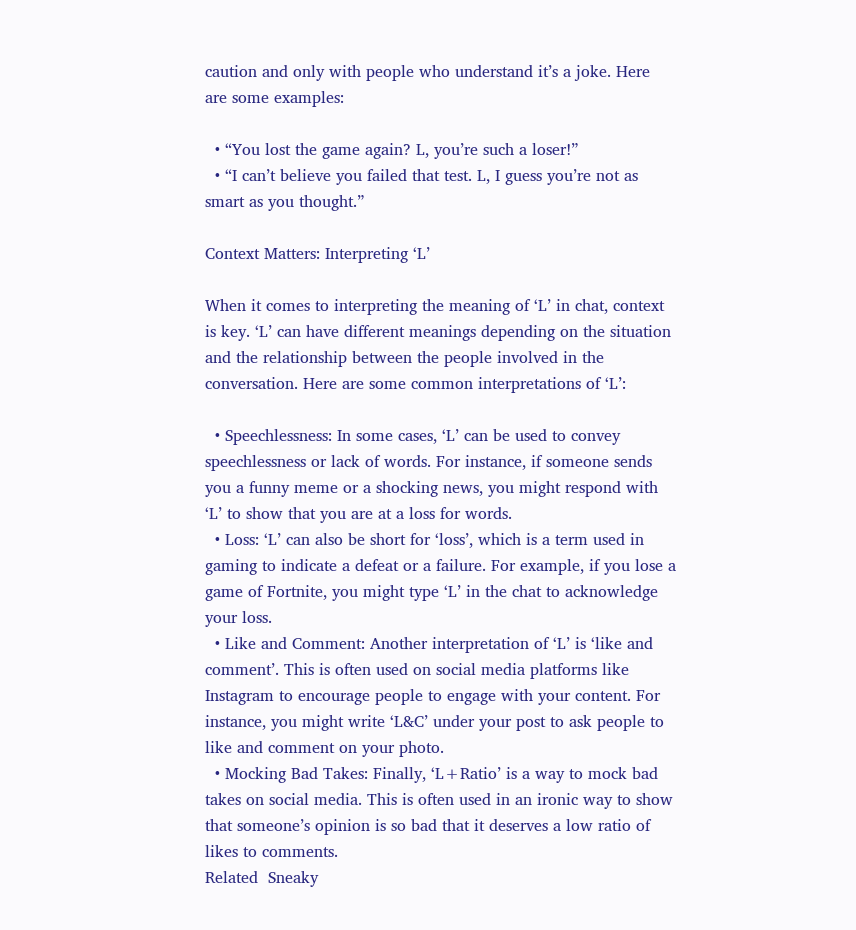caution and only with people who understand it’s a joke. Here are some examples:

  • “You lost the game again? L, you’re such a loser!”
  • “I can’t believe you failed that test. L, I guess you’re not as smart as you thought.”

Context Matters: Interpreting ‘L’

When it comes to interpreting the meaning of ‘L’ in chat, context is key. ‘L’ can have different meanings depending on the situation and the relationship between the people involved in the conversation. Here are some common interpretations of ‘L’:

  • Speechlessness: In some cases, ‘L’ can be used to convey speechlessness or lack of words. For instance, if someone sends you a funny meme or a shocking news, you might respond with ‘L’ to show that you are at a loss for words.
  • Loss: ‘L’ can also be short for ‘loss’, which is a term used in gaming to indicate a defeat or a failure. For example, if you lose a game of Fortnite, you might type ‘L’ in the chat to acknowledge your loss.
  • Like and Comment: Another interpretation of ‘L’ is ‘like and comment’. This is often used on social media platforms like Instagram to encourage people to engage with your content. For instance, you might write ‘L&C’ under your post to ask people to like and comment on your photo.
  • Mocking Bad Takes: Finally, ‘L+Ratio’ is a way to mock bad takes on social media. This is often used in an ironic way to show that someone’s opinion is so bad that it deserves a low ratio of likes to comments.
Related  Sneaky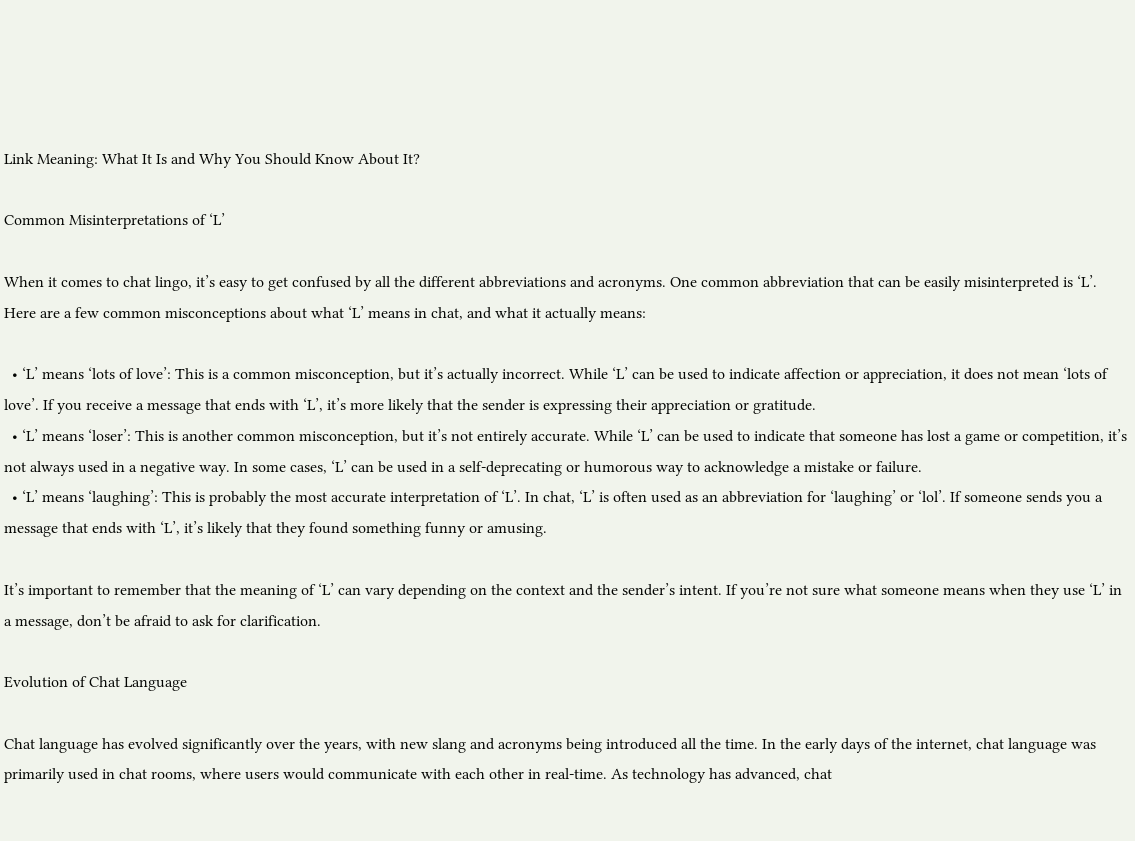Link Meaning: What It Is and Why You Should Know About It?

Common Misinterpretations of ‘L’

When it comes to chat lingo, it’s easy to get confused by all the different abbreviations and acronyms. One common abbreviation that can be easily misinterpreted is ‘L’. Here are a few common misconceptions about what ‘L’ means in chat, and what it actually means:

  • ‘L’ means ‘lots of love’: This is a common misconception, but it’s actually incorrect. While ‘L’ can be used to indicate affection or appreciation, it does not mean ‘lots of love’. If you receive a message that ends with ‘L’, it’s more likely that the sender is expressing their appreciation or gratitude.
  • ‘L’ means ‘loser’: This is another common misconception, but it’s not entirely accurate. While ‘L’ can be used to indicate that someone has lost a game or competition, it’s not always used in a negative way. In some cases, ‘L’ can be used in a self-deprecating or humorous way to acknowledge a mistake or failure.
  • ‘L’ means ‘laughing’: This is probably the most accurate interpretation of ‘L’. In chat, ‘L’ is often used as an abbreviation for ‘laughing’ or ‘lol’. If someone sends you a message that ends with ‘L’, it’s likely that they found something funny or amusing.

It’s important to remember that the meaning of ‘L’ can vary depending on the context and the sender’s intent. If you’re not sure what someone means when they use ‘L’ in a message, don’t be afraid to ask for clarification.

Evolution of Chat Language

Chat language has evolved significantly over the years, with new slang and acronyms being introduced all the time. In the early days of the internet, chat language was primarily used in chat rooms, where users would communicate with each other in real-time. As technology has advanced, chat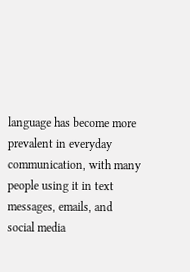language has become more prevalent in everyday communication, with many people using it in text messages, emails, and social media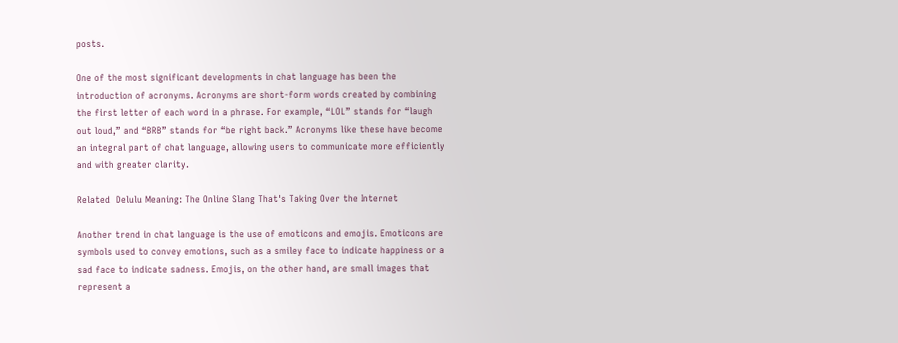posts.

One of the most significant developments in chat language has been the introduction of acronyms. Acronyms are short-form words created by combining the first letter of each word in a phrase. For example, “LOL” stands for “laugh out loud,” and “BRB” stands for “be right back.” Acronyms like these have become an integral part of chat language, allowing users to communicate more efficiently and with greater clarity.

Related  Delulu Meaning: The Online Slang That's Taking Over the Internet

Another trend in chat language is the use of emoticons and emojis. Emoticons are symbols used to convey emotions, such as a smiley face to indicate happiness or a sad face to indicate sadness. Emojis, on the other hand, are small images that represent a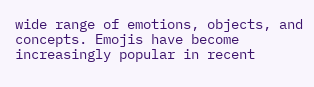wide range of emotions, objects, and concepts. Emojis have become increasingly popular in recent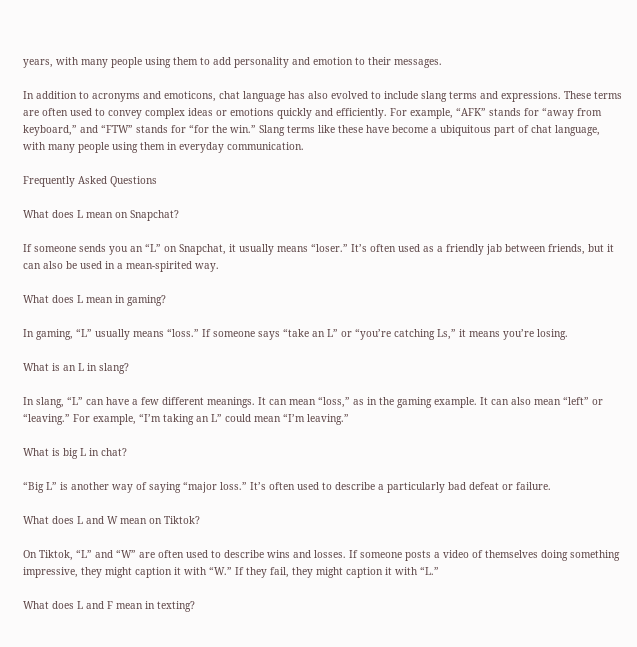years, with many people using them to add personality and emotion to their messages.

In addition to acronyms and emoticons, chat language has also evolved to include slang terms and expressions. These terms are often used to convey complex ideas or emotions quickly and efficiently. For example, “AFK” stands for “away from keyboard,” and “FTW” stands for “for the win.” Slang terms like these have become a ubiquitous part of chat language, with many people using them in everyday communication.

Frequently Asked Questions

What does L mean on Snapchat?

If someone sends you an “L” on Snapchat, it usually means “loser.” It’s often used as a friendly jab between friends, but it can also be used in a mean-spirited way.

What does L mean in gaming?

In gaming, “L” usually means “loss.” If someone says “take an L” or “you’re catching Ls,” it means you’re losing.

What is an L in slang?

In slang, “L” can have a few different meanings. It can mean “loss,” as in the gaming example. It can also mean “left” or “leaving.” For example, “I’m taking an L” could mean “I’m leaving.”

What is big L in chat?

“Big L” is another way of saying “major loss.” It’s often used to describe a particularly bad defeat or failure.

What does L and W mean on Tiktok?

On Tiktok, “L” and “W” are often used to describe wins and losses. If someone posts a video of themselves doing something impressive, they might caption it with “W.” If they fail, they might caption it with “L.”

What does L and F mean in texting?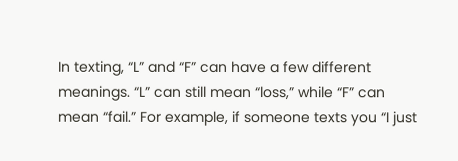In texting, “L” and “F” can have a few different meanings. “L” can still mean “loss,” while “F” can mean “fail.” For example, if someone texts you “I just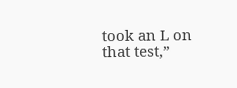took an L on that test,”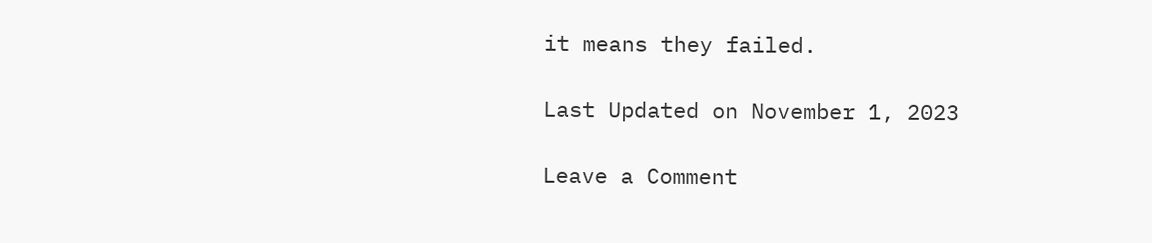it means they failed.

Last Updated on November 1, 2023

Leave a Comment